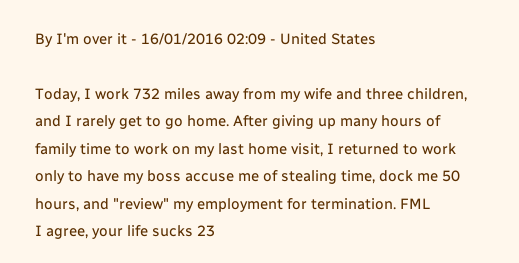By I'm over it - 16/01/2016 02:09 - United States

Today, I work 732 miles away from my wife and three children, and I rarely get to go home. After giving up many hours of family time to work on my last home visit, I returned to work only to have my boss accuse me of stealing time, dock me 50 hours, and "review" my employment for termination. FML
I agree, your life sucks 23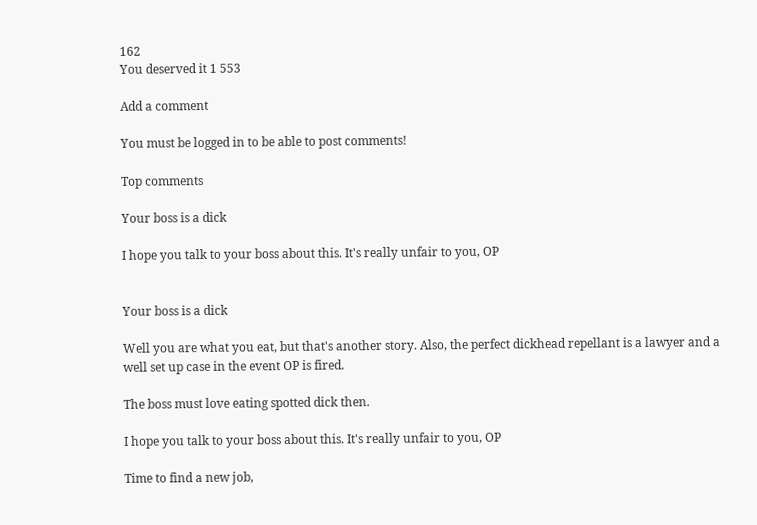162
You deserved it 1 553

Add a comment

You must be logged in to be able to post comments!

Top comments

Your boss is a dick

I hope you talk to your boss about this. It's really unfair to you, OP


Your boss is a dick

Well you are what you eat, but that's another story. Also, the perfect dickhead repellant is a lawyer and a well set up case in the event OP is fired.

The boss must love eating spotted dick then.

I hope you talk to your boss about this. It's really unfair to you, OP

Time to find a new job,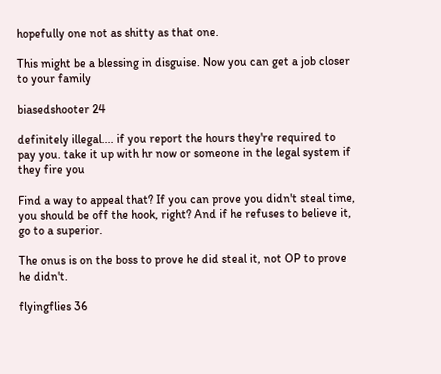hopefully one not as shitty as that one.

This might be a blessing in disguise. Now you can get a job closer to your family

biasedshooter 24

definitely illegal.... if you report the hours they're required to pay you. take it up with hr now or someone in the legal system if they fire you

Find a way to appeal that? If you can prove you didn't steal time, you should be off the hook, right? And if he refuses to believe it, go to a superior.

The onus is on the boss to prove he did steal it, not OP to prove he didn't.

flyingflies 36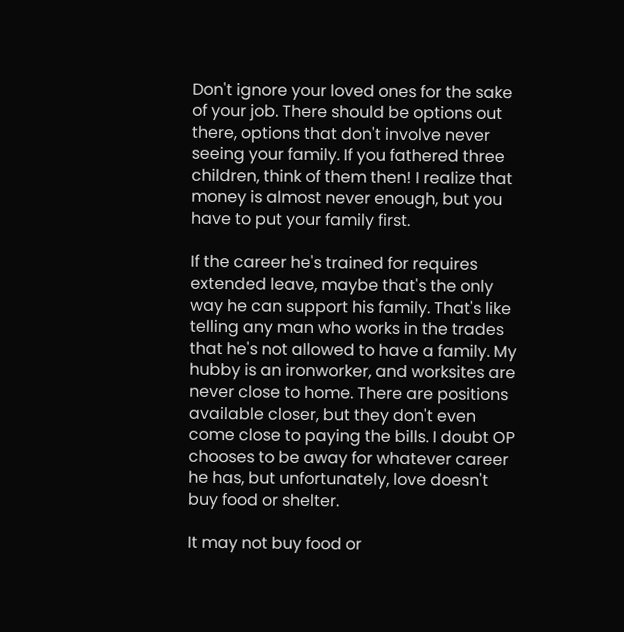Don't ignore your loved ones for the sake of your job. There should be options out there, options that don't involve never seeing your family. If you fathered three children, think of them then! I realize that money is almost never enough, but you have to put your family first.

If the career he's trained for requires extended leave, maybe that's the only way he can support his family. That's like telling any man who works in the trades that he's not allowed to have a family. My hubby is an ironworker, and worksites are never close to home. There are positions available closer, but they don't even come close to paying the bills. I doubt OP chooses to be away for whatever career he has, but unfortunately, love doesn't buy food or shelter.

It may not buy food or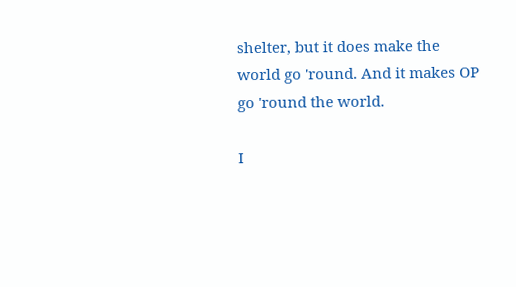shelter, but it does make the world go 'round. And it makes OP go 'round the world.

I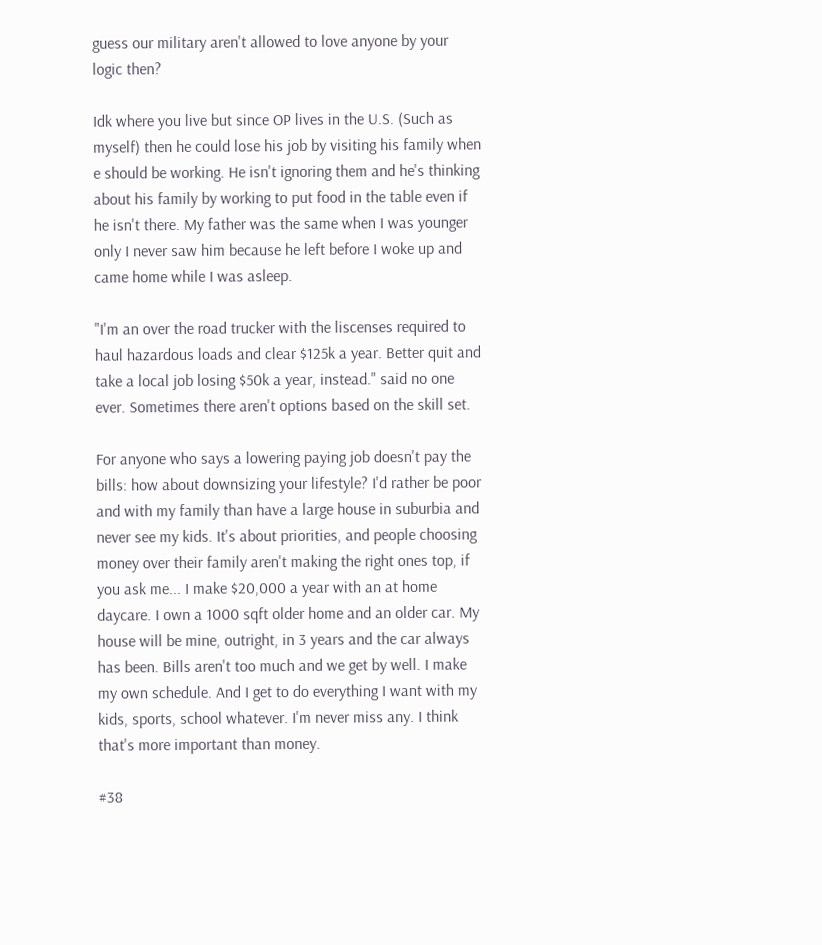guess our military aren't allowed to love anyone by your logic then?

Idk where you live but since OP lives in the U.S. (Such as myself) then he could lose his job by visiting his family when e should be working. He isn't ignoring them and he's thinking about his family by working to put food in the table even if he isn't there. My father was the same when I was younger only I never saw him because he left before I woke up and came home while I was asleep.

"I'm an over the road trucker with the liscenses required to haul hazardous loads and clear $125k a year. Better quit and take a local job losing $50k a year, instead." said no one ever. Sometimes there aren't options based on the skill set.

For anyone who says a lowering paying job doesn't pay the bills: how about downsizing your lifestyle? I'd rather be poor and with my family than have a large house in suburbia and never see my kids. It's about priorities, and people choosing money over their family aren't making the right ones top, if you ask me... I make $20,000 a year with an at home daycare. I own a 1000 sqft older home and an older car. My house will be mine, outright, in 3 years and the car always has been. Bills aren't too much and we get by well. I make my own schedule. And I get to do everything I want with my kids, sports, school whatever. I'm never miss any. I think that's more important than money.

#38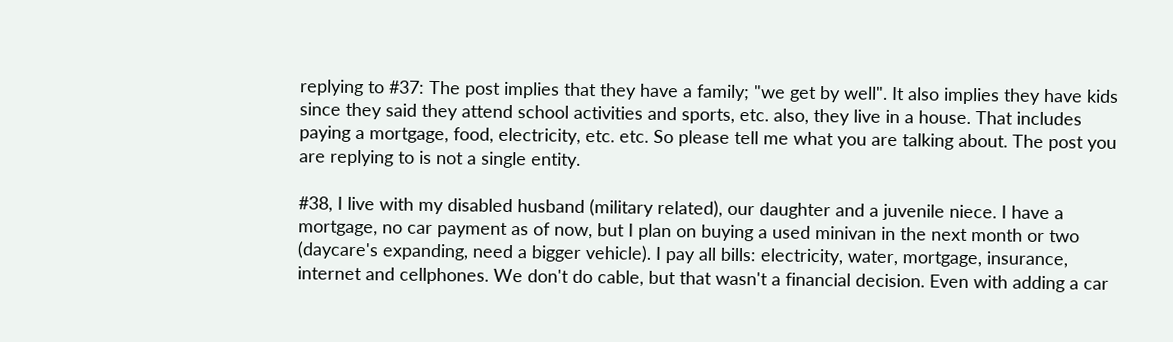replying to #37: The post implies that they have a family; "we get by well". It also implies they have kids since they said they attend school activities and sports, etc. also, they live in a house. That includes paying a mortgage, food, electricity, etc. etc. So please tell me what you are talking about. The post you are replying to is not a single entity.

#38, I live with my disabled husband (military related), our daughter and a juvenile niece. I have a mortgage, no car payment as of now, but I plan on buying a used minivan in the next month or two (daycare's expanding, need a bigger vehicle). I pay all bills: electricity, water, mortgage, insurance, internet and cellphones. We don't do cable, but that wasn't a financial decision. Even with adding a car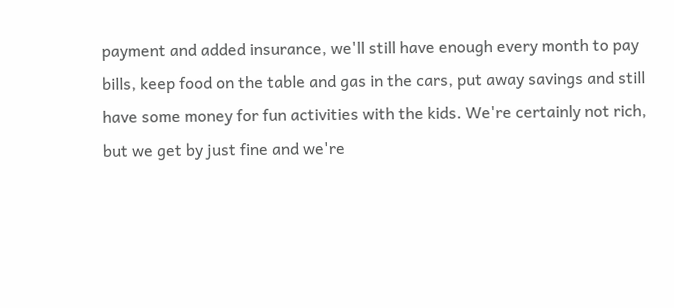payment and added insurance, we'll still have enough every month to pay bills, keep food on the table and gas in the cars, put away savings and still have some money for fun activities with the kids. We're certainly not rich, but we get by just fine and we're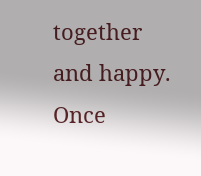together and happy. Once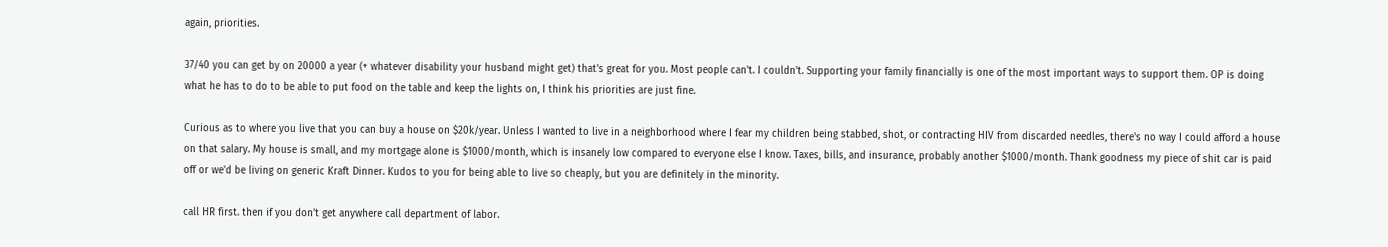again, priorities.

37/40 you can get by on 20000 a year (+ whatever disability your husband might get) that's great for you. Most people can't. I couldn't. Supporting your family financially is one of the most important ways to support them. OP is doing what he has to do to be able to put food on the table and keep the lights on, I think his priorities are just fine.

Curious as to where you live that you can buy a house on $20k/year. Unless I wanted to live in a neighborhood where I fear my children being stabbed, shot, or contracting HIV from discarded needles, there's no way I could afford a house on that salary. My house is small, and my mortgage alone is $1000/month, which is insanely low compared to everyone else I know. Taxes, bills, and insurance, probably another $1000/month. Thank goodness my piece of shit car is paid off or we'd be living on generic Kraft Dinner. Kudos to you for being able to live so cheaply, but you are definitely in the minority.

call HR first. then if you don't get anywhere call department of labor.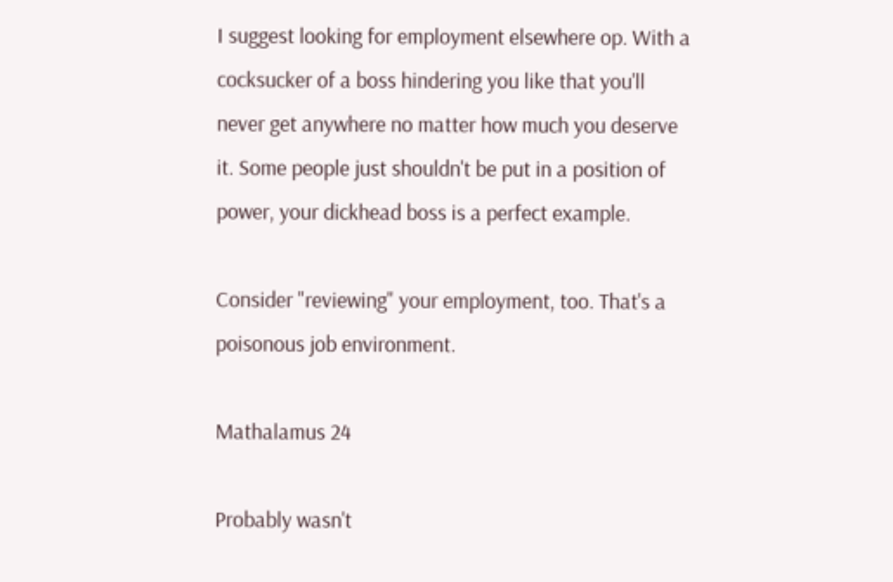I suggest looking for employment elsewhere op. With a cocksucker of a boss hindering you like that you'll never get anywhere no matter how much you deserve it. Some people just shouldn't be put in a position of power, your dickhead boss is a perfect example.

Consider "reviewing" your employment, too. That's a poisonous job environment.

Mathalamus 24

Probably wasn't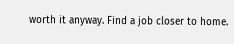worth it anyway. Find a job closer to home.